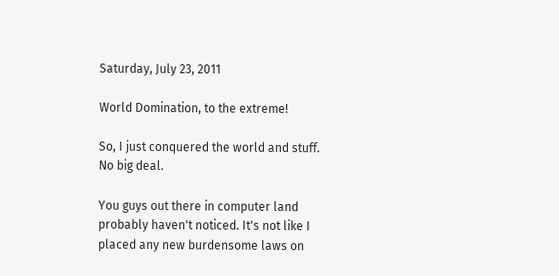Saturday, July 23, 2011

World Domination, to the extreme!

So, I just conquered the world and stuff. No big deal.

You guys out there in computer land probably haven't noticed. It's not like I placed any new burdensome laws on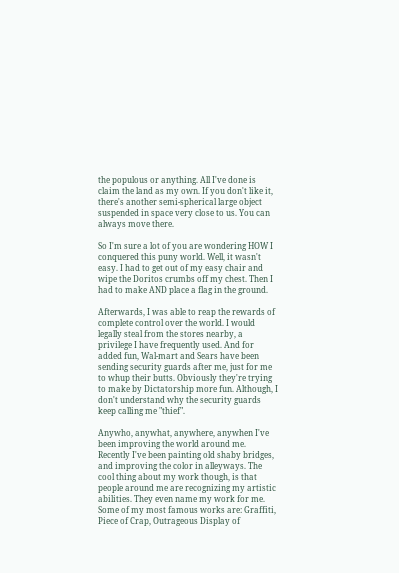the populous or anything. All I've done is claim the land as my own. If you don't like it, there's another semi-spherical large object suspended in space very close to us. You can always move there.

So I'm sure a lot of you are wondering HOW I conquered this puny world. Well, it wasn't easy. I had to get out of my easy chair and wipe the Doritos crumbs off my chest. Then I had to make AND place a flag in the ground.

Afterwards, I was able to reap the rewards of complete control over the world. I would legally steal from the stores nearby, a privilege I have frequently used. And for added fun, Wal-mart and Sears have been sending security guards after me, just for me to whup their butts. Obviously they're trying to make by Dictatorship more fun. Although, I don't understand why the security guards keep calling me "thief".

Anywho, anywhat, anywhere, anywhen I've been improving the world around me. Recently I've been painting old shaby bridges, and improving the color in alleyways. The cool thing about my work though, is that people around me are recognizing my artistic abilities. They even name my work for me. Some of my most famous works are: Graffiti, Piece of Crap, Outrageous Display of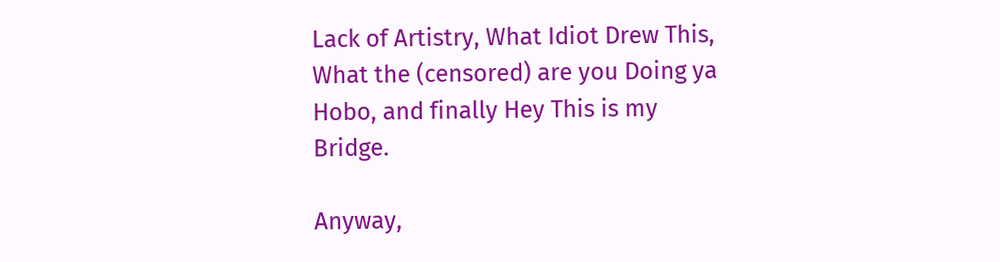Lack of Artistry, What Idiot Drew This, What the (censored) are you Doing ya Hobo, and finally Hey This is my Bridge.

Anyway,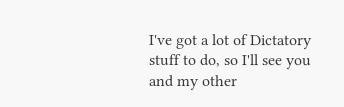I've got a lot of Dictatory stuff to do, so I'll see you and my other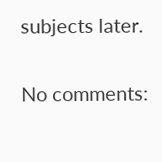subjects later.

No comments: